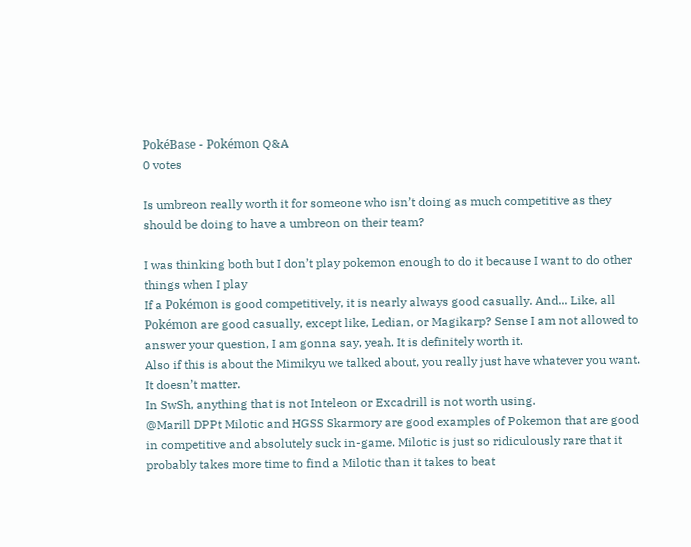PokéBase - Pokémon Q&A
0 votes

Is umbreon really worth it for someone who isn’t doing as much competitive as they should be doing to have a umbreon on their team?

I was thinking both but I don’t play pokemon enough to do it because I want to do other things when I play
If a Pokémon is good competitively, it is nearly always good casually. And... Like, all Pokémon are good casually, except like, Ledian, or Magikarp? Sense I am not allowed to answer your question, I am gonna say, yeah. It is definitely worth it.
Also if this is about the Mimikyu we talked about, you really just have whatever you want. It doesn’t matter.
In SwSh, anything that is not Inteleon or Excadrill is not worth using.
@Marill DPPt Milotic and HGSS Skarmory are good examples of Pokemon that are good in competitive and absolutely suck in-game. Milotic is just so ridiculously rare that it probably takes more time to find a Milotic than it takes to beat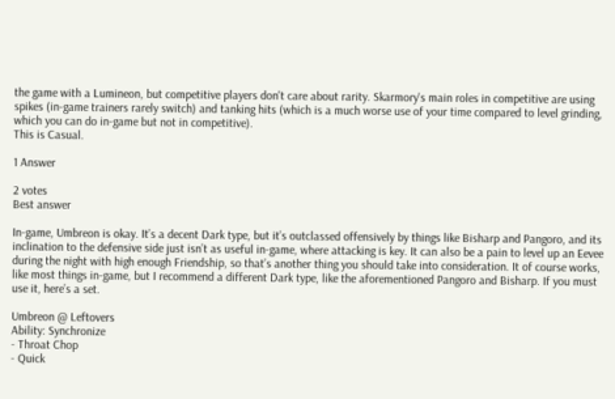the game with a Lumineon, but competitive players don't care about rarity. Skarmory's main roles in competitive are using spikes (in-game trainers rarely switch) and tanking hits (which is a much worse use of your time compared to level grinding, which you can do in-game but not in competitive).
This is Casual.

1 Answer

2 votes
Best answer

In-game, Umbreon is okay. It’s a decent Dark type, but it’s outclassed offensively by things like Bisharp and Pangoro, and its inclination to the defensive side just isn’t as useful in-game, where attacking is key. It can also be a pain to level up an Eevee during the night with high enough Friendship, so that’s another thing you should take into consideration. It of course works, like most things in-game, but I recommend a different Dark type, like the aforementioned Pangoro and Bisharp. If you must use it, here’s a set.

Umbreon @ Leftovers
Ability: Synchronize
- Throat Chop
- Quick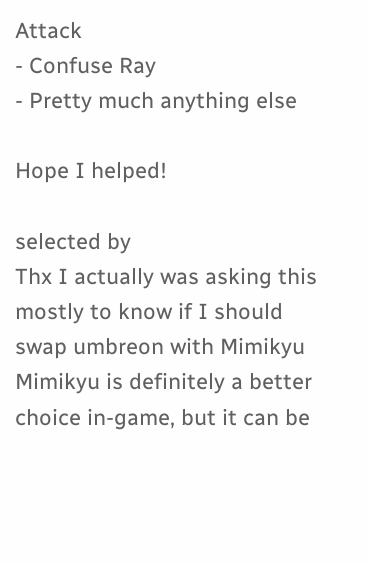Attack
- Confuse Ray
- Pretty much anything else

Hope I helped!

selected by
Thx I actually was asking this mostly to know if I should swap umbreon with Mimikyu
Mimikyu is definitely a better choice in-game, but it can be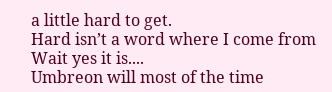a little hard to get.
Hard isn’t a word where I come from
Wait yes it is....
Umbreon will most of the time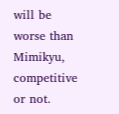will be worse than Mimikyu, competitive or not.